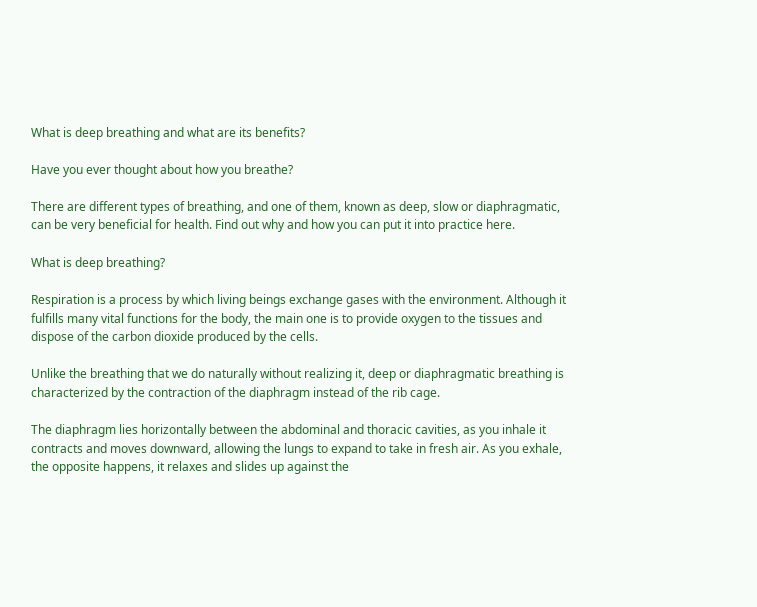What is deep breathing and what are its benefits?

Have you ever thought about how you breathe?

There are different types of breathing, and one of them, known as deep, slow or diaphragmatic, can be very beneficial for health. Find out why and how you can put it into practice here.

What is deep breathing?

Respiration is a process by which living beings exchange gases with the environment. Although it fulfills many vital functions for the body, the main one is to provide oxygen to the tissues and dispose of the carbon dioxide produced by the cells.

Unlike the breathing that we do naturally without realizing it, deep or diaphragmatic breathing is characterized by the contraction of the diaphragm instead of the rib cage.

The diaphragm lies horizontally between the abdominal and thoracic cavities, as you inhale it contracts and moves downward, allowing the lungs to expand to take in fresh air. As you exhale, the opposite happens, it relaxes and slides up against the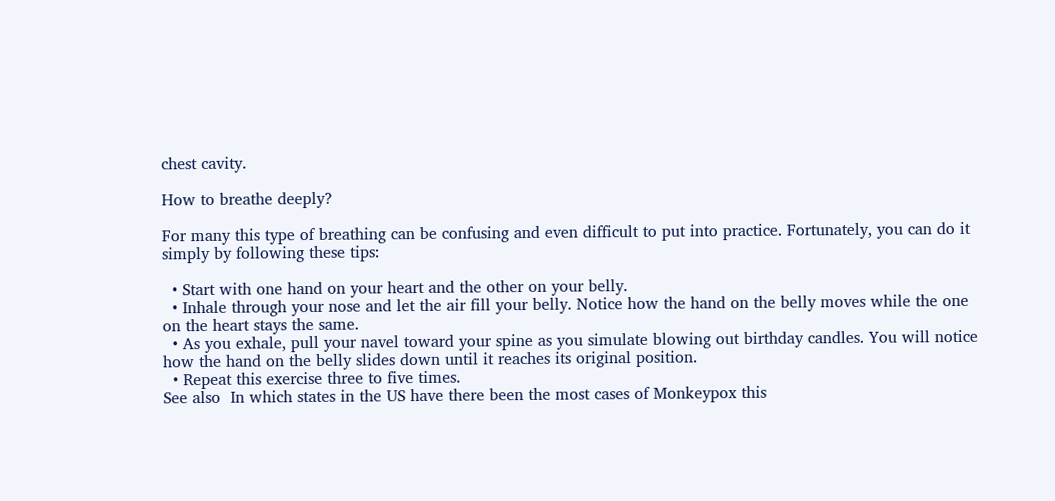chest cavity.

How to breathe deeply?

For many this type of breathing can be confusing and even difficult to put into practice. Fortunately, you can do it simply by following these tips:

  • Start with one hand on your heart and the other on your belly.
  • Inhale through your nose and let the air fill your belly. Notice how the hand on the belly moves while the one on the heart stays the same.
  • As you exhale, pull your navel toward your spine as you simulate blowing out birthday candles. You will notice how the hand on the belly slides down until it reaches its original position.
  • Repeat this exercise three to five times.
See also  In which states in the US have there been the most cases of Monkeypox this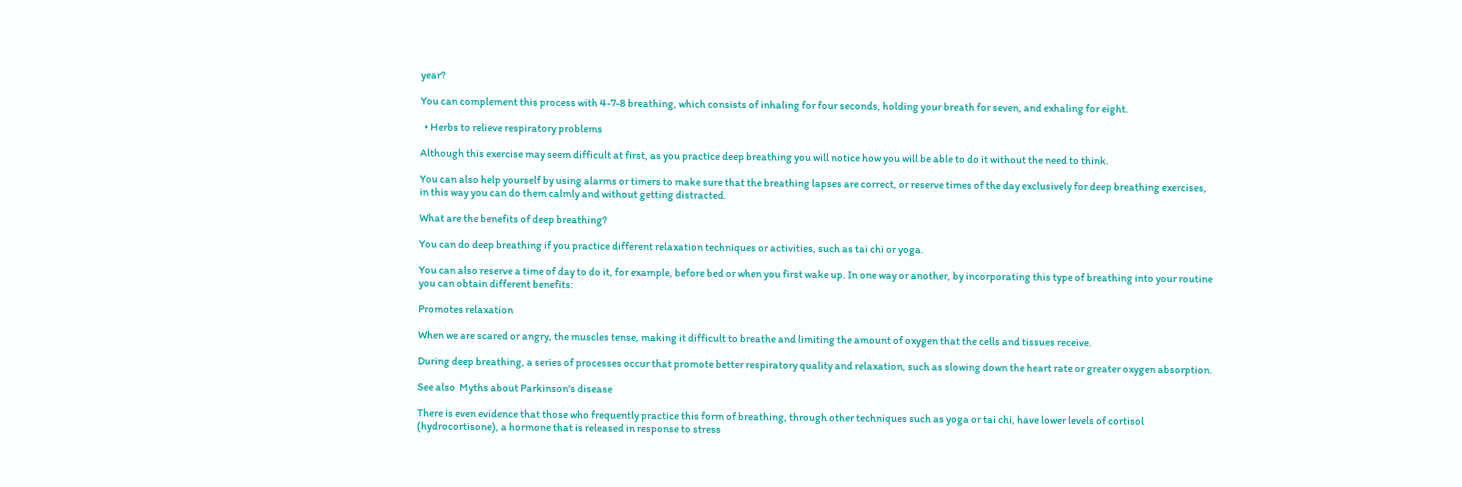year?

You can complement this process with 4-7-8 breathing, which consists of inhaling for four seconds, holding your breath for seven, and exhaling for eight.

  • Herbs to relieve respiratory problems

Although this exercise may seem difficult at first, as you practice deep breathing you will notice how you will be able to do it without the need to think.

You can also help yourself by using alarms or timers to make sure that the breathing lapses are correct, or reserve times of the day exclusively for deep breathing exercises, in this way you can do them calmly and without getting distracted.

What are the benefits of deep breathing?

You can do deep breathing if you practice different relaxation techniques or activities, such as tai chi or yoga.

You can also reserve a time of day to do it, for example, before bed or when you first wake up. In one way or another, by incorporating this type of breathing into your routine you can obtain different benefits:

Promotes relaxation

When we are scared or angry, the muscles tense, making it difficult to breathe and limiting the amount of oxygen that the cells and tissues receive.

During deep breathing, a series of processes occur that promote better respiratory quality and relaxation, such as slowing down the heart rate or greater oxygen absorption.

See also  Myths about Parkinson's disease

There is even evidence that those who frequently practice this form of breathing, through other techniques such as yoga or tai chi, have lower levels of cortisol (hydrocortisone), a hormone that is released in response to stress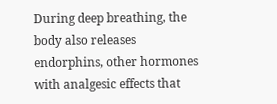During deep breathing, the body also releases endorphins, other hormones with analgesic effects that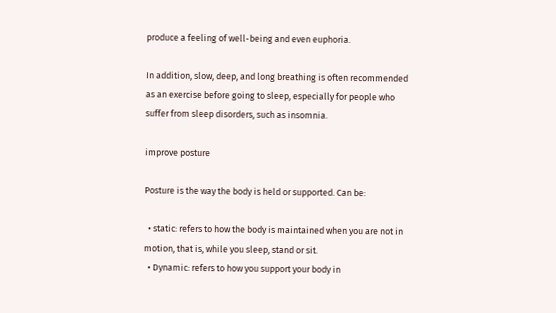produce a feeling of well-being and even euphoria.

In addition, slow, deep, and long breathing is often recommended as an exercise before going to sleep, especially for people who suffer from sleep disorders, such as insomnia.

improve posture

Posture is the way the body is held or supported. Can be:

  • static: refers to how the body is maintained when you are not in motion, that is, while you sleep, stand or sit.
  • Dynamic: refers to how you support your body in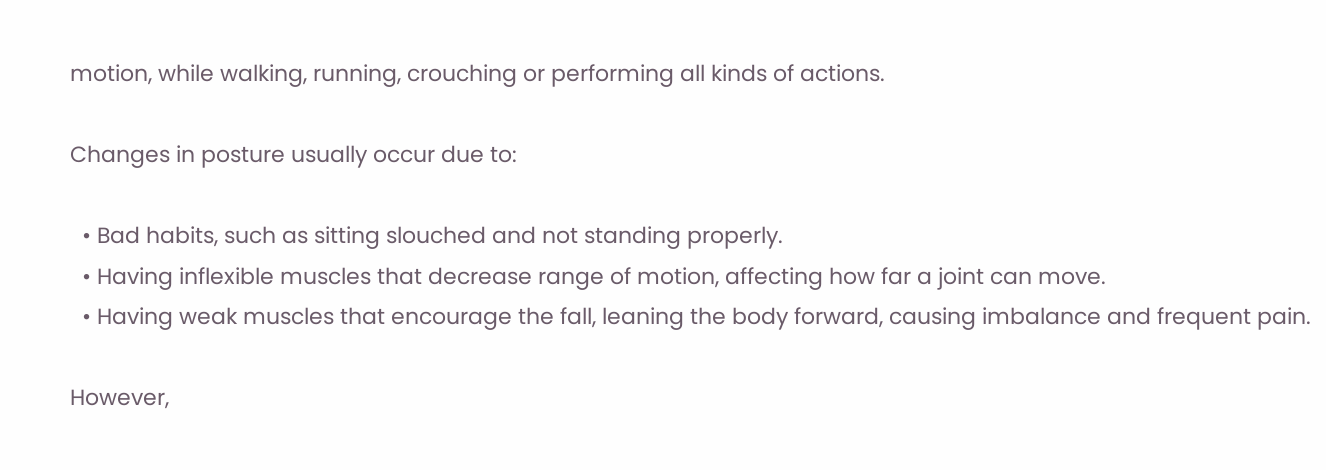motion, while walking, running, crouching or performing all kinds of actions.

Changes in posture usually occur due to:

  • Bad habits, such as sitting slouched and not standing properly.
  • Having inflexible muscles that decrease range of motion, affecting how far a joint can move.
  • Having weak muscles that encourage the fall, leaning the body forward, causing imbalance and frequent pain.

However,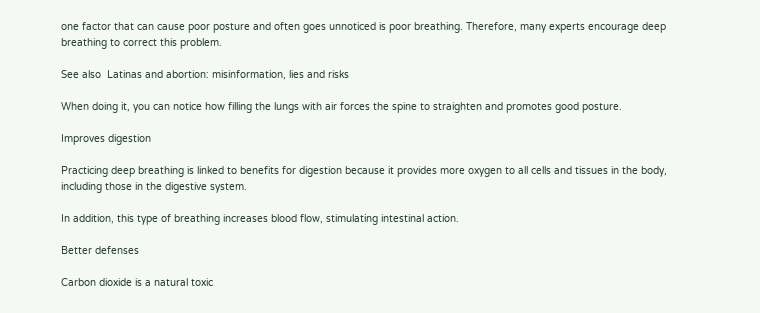one factor that can cause poor posture and often goes unnoticed is poor breathing. Therefore, many experts encourage deep breathing to correct this problem.

See also  Latinas and abortion: misinformation, lies and risks

When doing it, you can notice how filling the lungs with air forces the spine to straighten and promotes good posture.

Improves digestion

Practicing deep breathing is linked to benefits for digestion because it provides more oxygen to all cells and tissues in the body, including those in the digestive system.

In addition, this type of breathing increases blood flow, stimulating intestinal action.

Better defenses

Carbon dioxide is a natural toxic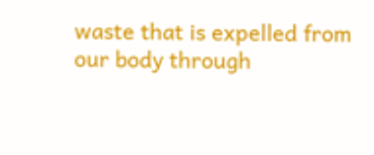waste that is expelled from our body through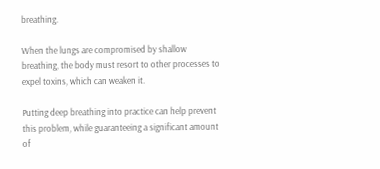breathing.

When the lungs are compromised by shallow breathing, the body must resort to other processes to expel toxins, which can weaken it.

Putting deep breathing into practice can help prevent this problem, while guaranteeing a significant amount of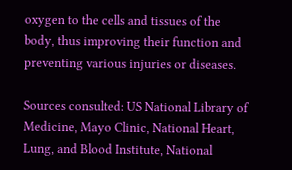oxygen to the cells and tissues of the body, thus improving their function and preventing various injuries or diseases.

Sources consulted: US National Library of Medicine, Mayo Clinic, National Heart, Lung, and Blood Institute, National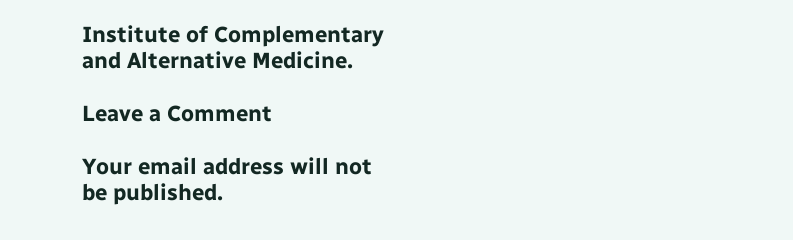Institute of Complementary and Alternative Medicine.

Leave a Comment

Your email address will not be published.